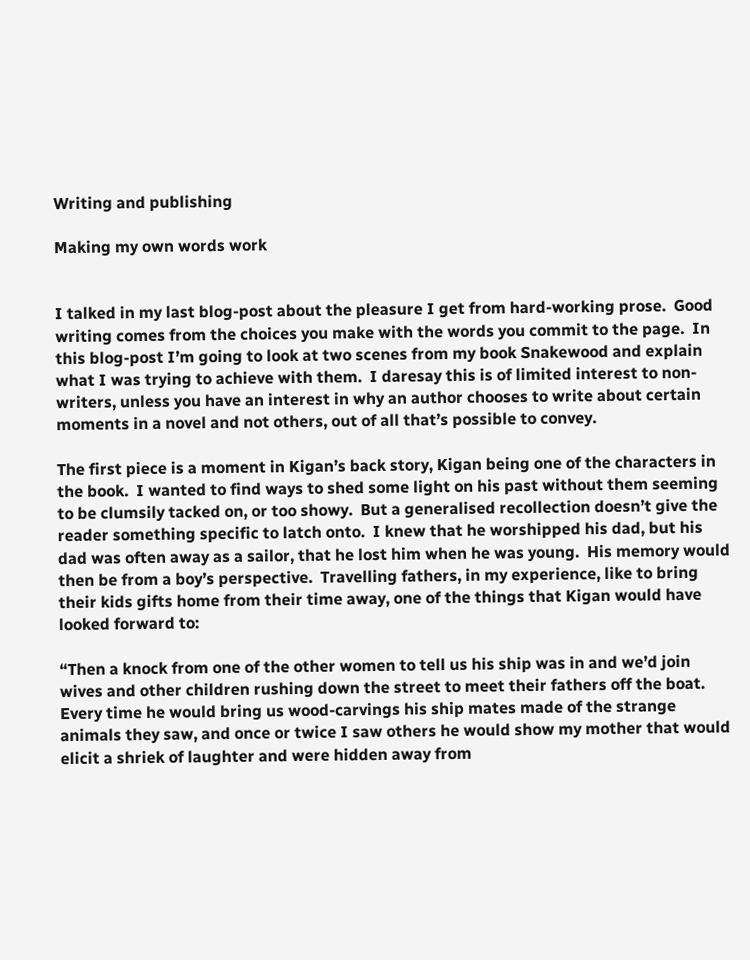Writing and publishing

Making my own words work


I talked in my last blog-post about the pleasure I get from hard-working prose.  Good writing comes from the choices you make with the words you commit to the page.  In this blog-post I’m going to look at two scenes from my book Snakewood and explain what I was trying to achieve with them.  I daresay this is of limited interest to non-writers, unless you have an interest in why an author chooses to write about certain moments in a novel and not others, out of all that’s possible to convey.

The first piece is a moment in Kigan’s back story, Kigan being one of the characters in the book.  I wanted to find ways to shed some light on his past without them seeming to be clumsily tacked on, or too showy.  But a generalised recollection doesn’t give the reader something specific to latch onto.  I knew that he worshipped his dad, but his dad was often away as a sailor, that he lost him when he was young.  His memory would then be from a boy’s perspective.  Travelling fathers, in my experience, like to bring their kids gifts home from their time away, one of the things that Kigan would have looked forward to:

“Then a knock from one of the other women to tell us his ship was in and we’d join wives and other children rushing down the street to meet their fathers off the boat.  Every time he would bring us wood-carvings his ship mates made of the strange animals they saw, and once or twice I saw others he would show my mother that would elicit a shriek of laughter and were hidden away from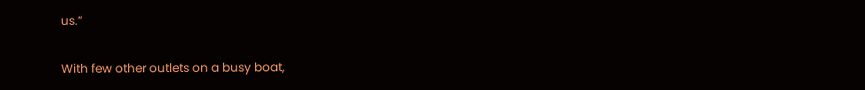us.”

With few other outlets on a busy boat,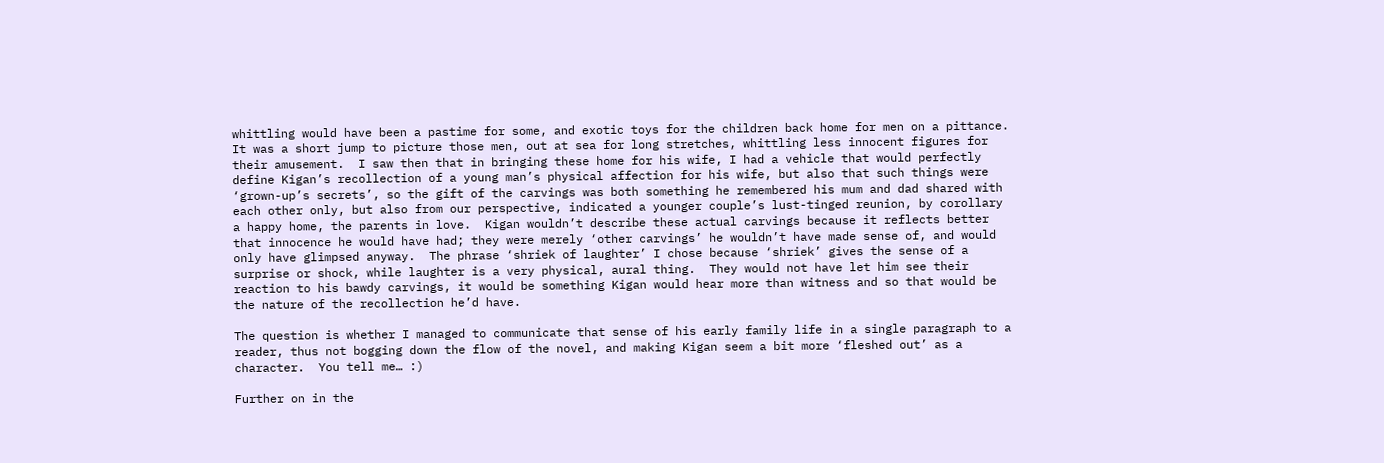whittling would have been a pastime for some, and exotic toys for the children back home for men on a pittance.  It was a short jump to picture those men, out at sea for long stretches, whittling less innocent figures for their amusement.  I saw then that in bringing these home for his wife, I had a vehicle that would perfectly define Kigan’s recollection of a young man’s physical affection for his wife, but also that such things were ‘grown-up’s secrets’, so the gift of the carvings was both something he remembered his mum and dad shared with each other only, but also from our perspective, indicated a younger couple’s lust-tinged reunion, by corollary a happy home, the parents in love.  Kigan wouldn’t describe these actual carvings because it reflects better that innocence he would have had; they were merely ‘other carvings’ he wouldn’t have made sense of, and would only have glimpsed anyway.  The phrase ‘shriek of laughter’ I chose because ‘shriek’ gives the sense of a surprise or shock, while laughter is a very physical, aural thing.  They would not have let him see their reaction to his bawdy carvings, it would be something Kigan would hear more than witness and so that would be the nature of the recollection he’d have.

The question is whether I managed to communicate that sense of his early family life in a single paragraph to a reader, thus not bogging down the flow of the novel, and making Kigan seem a bit more ‘fleshed out’ as a character.  You tell me… :)

Further on in the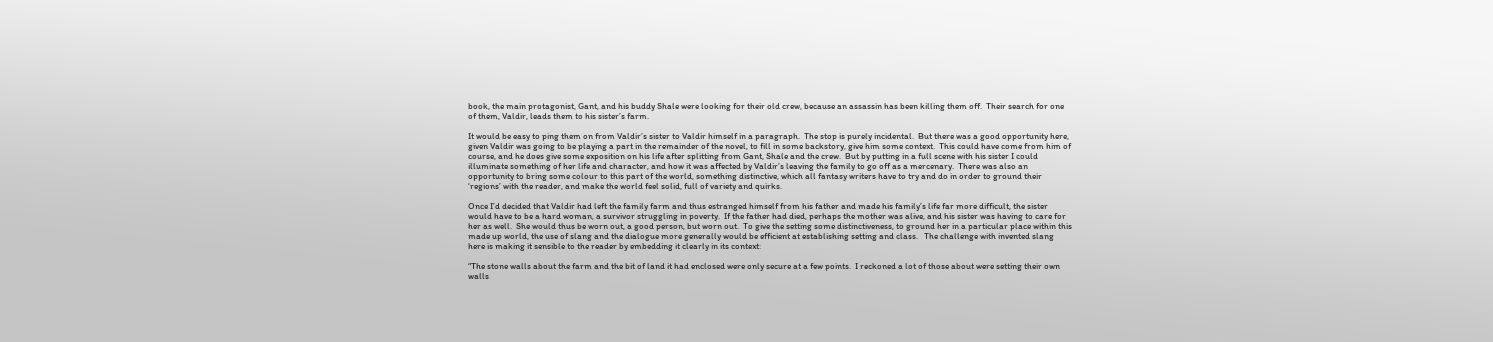book, the main protagonist, Gant, and his buddy Shale were looking for their old crew, because an assassin has been killing them off.  Their search for one of them, Valdir, leads them to his sister’s farm.

It would be easy to ping them on from Valdir’s sister to Valdir himself in a paragraph.  The stop is purely incidental.  But there was a good opportunity here, given Valdir was going to be playing a part in the remainder of the novel, to fill in some backstory, give him some context.  This could have come from him of course, and he does give some exposition on his life after splitting from Gant, Shale and the crew.  But by putting in a full scene with his sister I could illuminate something of her life and character, and how it was affected by Valdir’s leaving the family to go off as a mercenary.  There was also an opportunity to bring some colour to this part of the world, something distinctive, which all fantasy writers have to try and do in order to ground their ‘regions’ with the reader, and make the world feel solid, full of variety and quirks.

Once I’d decided that Valdir had left the family farm and thus estranged himself from his father and made his family’s life far more difficult, the sister would have to be a hard woman, a survivor struggling in poverty.  If the father had died, perhaps the mother was alive, and his sister was having to care for her as well.  She would thus be worn out, a good person, but worn out.  To give the setting some distinctiveness, to ground her in a particular place within this made up world, the use of slang and the dialogue more generally would be efficient at establishing setting and class.   The challenge with invented slang here is making it sensible to the reader by embedding it clearly in its context:

“The stone walls about the farm and the bit of land it had enclosed were only secure at a few points.  I reckoned a lot of those about were setting their own walls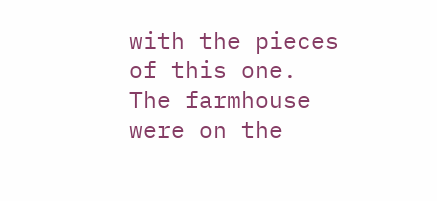with the pieces of this one.  The farmhouse were on the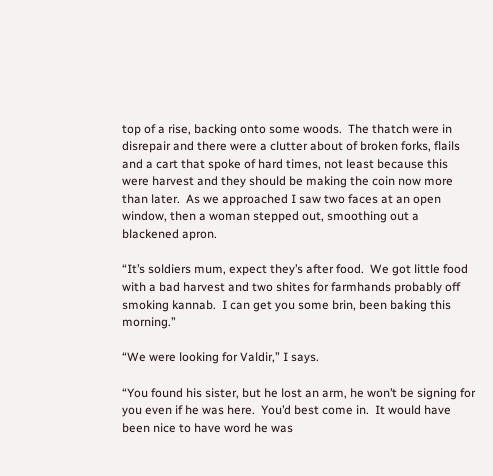top of a rise, backing onto some woods.  The thatch were in disrepair and there were a clutter about of broken forks, flails and a cart that spoke of hard times, not least because this were harvest and they should be making the coin now more than later.  As we approached I saw two faces at an open window, then a woman stepped out, smoothing out a blackened apron.

“It’s soldiers mum, expect they’s after food.  We got little food with a bad harvest and two shites for farmhands probably off smoking kannab.  I can get you some brin, been baking this morning.”

“We were looking for Valdir,” I says.

“You found his sister, but he lost an arm, he won’t be signing for you even if he was here.  You’d best come in.  It would have been nice to have word he was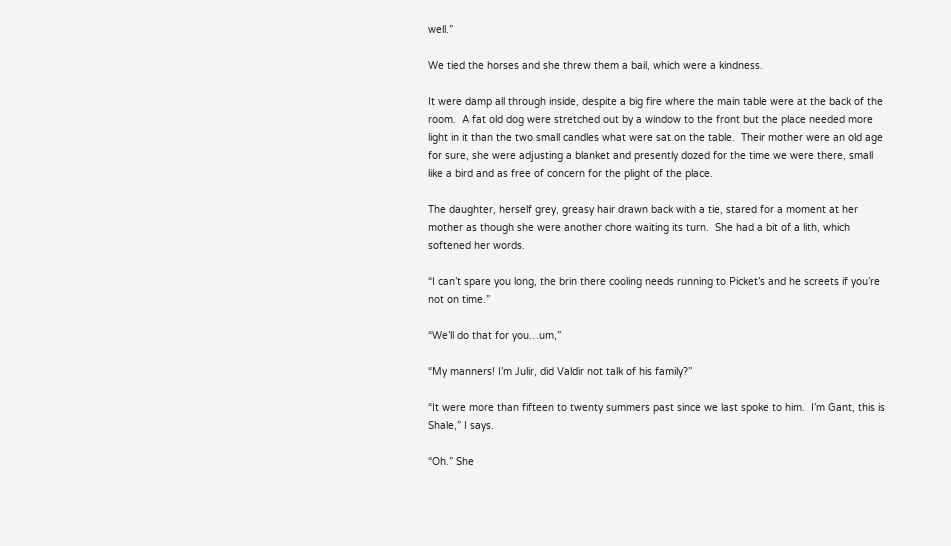well.”

We tied the horses and she threw them a bail, which were a kindness.

It were damp all through inside, despite a big fire where the main table were at the back of the room.  A fat old dog were stretched out by a window to the front but the place needed more light in it than the two small candles what were sat on the table.  Their mother were an old age for sure, she were adjusting a blanket and presently dozed for the time we were there, small like a bird and as free of concern for the plight of the place.

The daughter, herself grey, greasy hair drawn back with a tie, stared for a moment at her mother as though she were another chore waiting its turn.  She had a bit of a lith, which softened her words.

“I can’t spare you long, the brin there cooling needs running to Picket’s and he screets if you’re not on time.”

“We’ll do that for you…um,”

“My manners! I’m Julir, did Valdir not talk of his family?”

“It were more than fifteen to twenty summers past since we last spoke to him.  I’m Gant, this is Shale,” I says.

“Oh.” She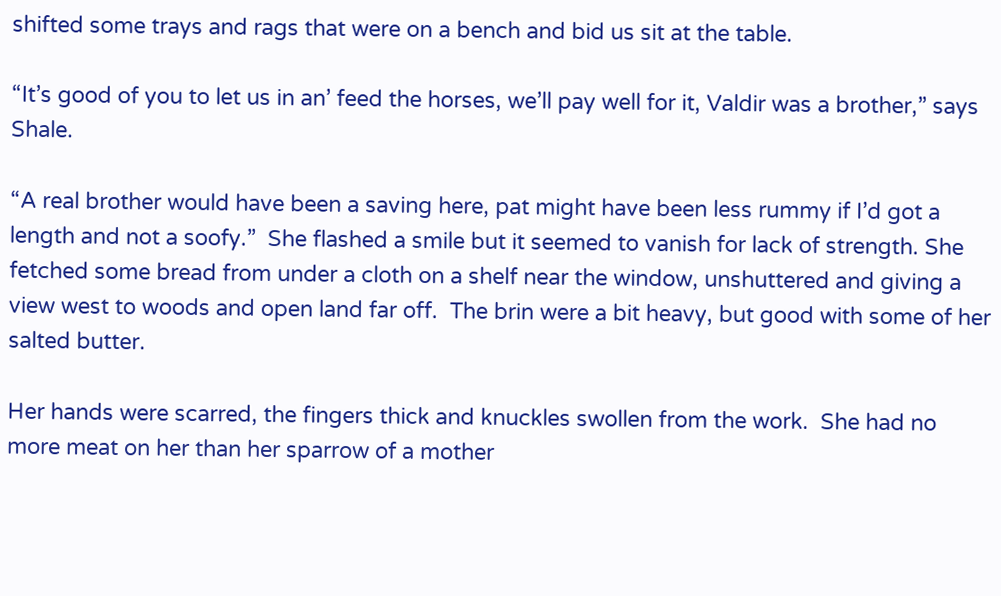shifted some trays and rags that were on a bench and bid us sit at the table.

“It’s good of you to let us in an’ feed the horses, we’ll pay well for it, Valdir was a brother,” says Shale.

“A real brother would have been a saving here, pat might have been less rummy if I’d got a length and not a soofy.”  She flashed a smile but it seemed to vanish for lack of strength. She fetched some bread from under a cloth on a shelf near the window, unshuttered and giving a view west to woods and open land far off.  The brin were a bit heavy, but good with some of her salted butter.

Her hands were scarred, the fingers thick and knuckles swollen from the work.  She had no more meat on her than her sparrow of a mother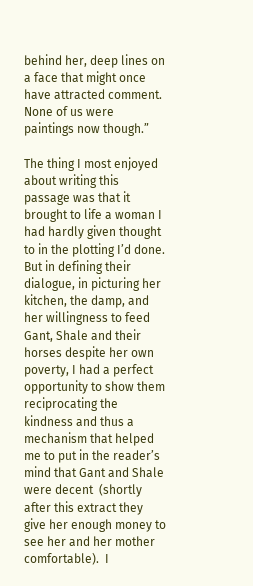behind her, deep lines on a face that might once have attracted comment.  None of us were paintings now though.”

The thing I most enjoyed about writing this passage was that it brought to life a woman I had hardly given thought to in the plotting I’d done.  But in defining their dialogue, in picturing her kitchen, the damp, and her willingness to feed Gant, Shale and their horses despite her own poverty, I had a perfect opportunity to show them reciprocating the kindness and thus a mechanism that helped me to put in the reader’s mind that Gant and Shale were decent  (shortly after this extract they give her enough money to see her and her mother comfortable).  I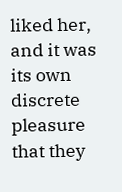liked her, and it was its own discrete pleasure that they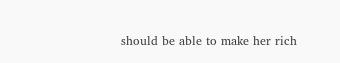should be able to make her rich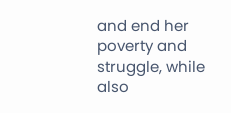and end her poverty and struggle, while also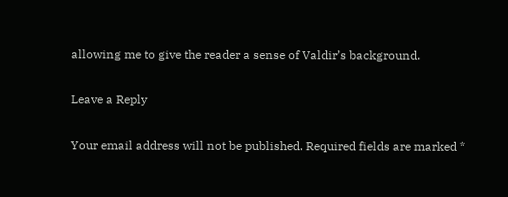allowing me to give the reader a sense of Valdir’s background.

Leave a Reply

Your email address will not be published. Required fields are marked *